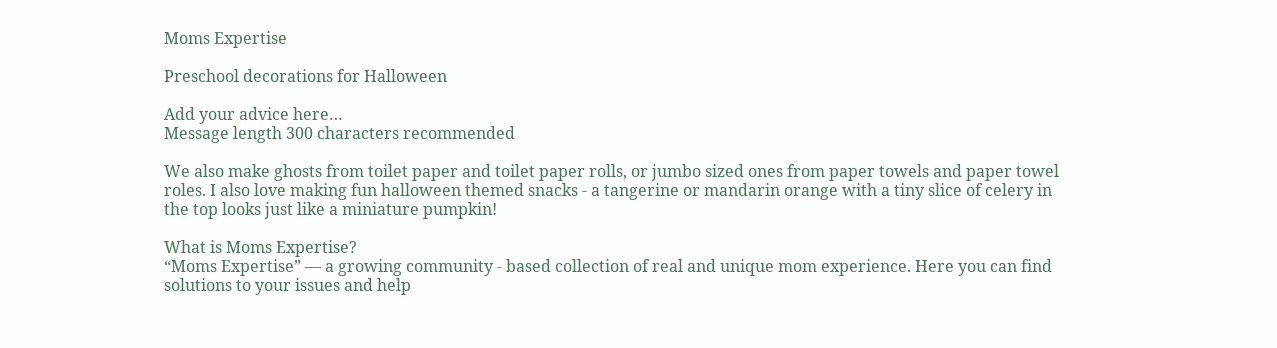Moms Expertise

Preschool decorations for Halloween

Add your advice here…
Message length 300 characters recommended

We also make ghosts from toilet paper and toilet paper rolls, or jumbo sized ones from paper towels and paper towel roles. I also love making fun halloween themed snacks - a tangerine or mandarin orange with a tiny slice of celery in the top looks just like a miniature pumpkin!

What is Moms Expertise?
“Moms Expertise” — a growing community - based collection of real and unique mom experience. Here you can find solutions to your issues and help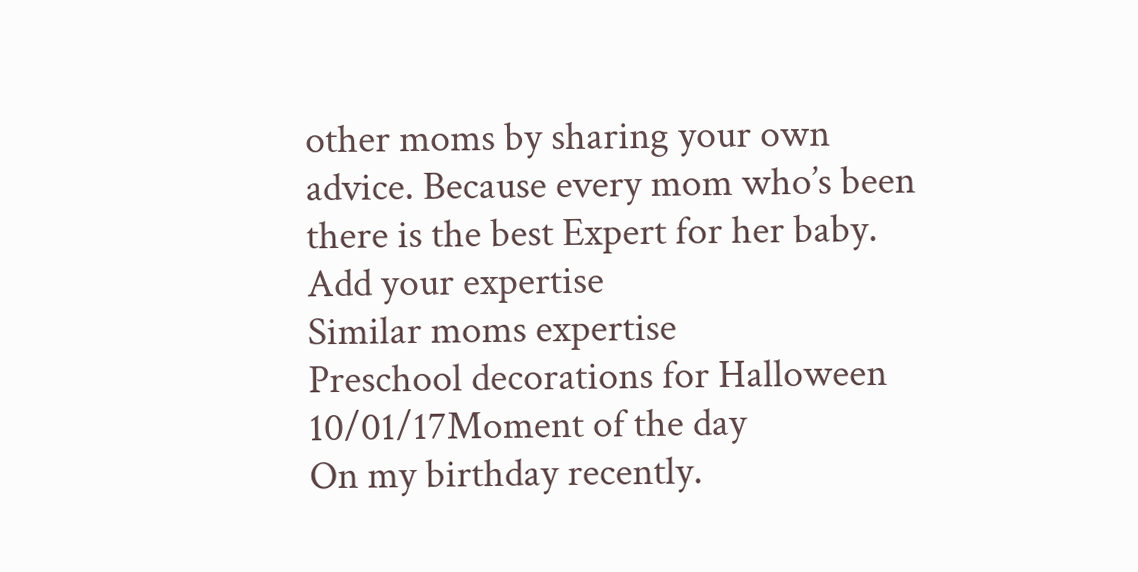other moms by sharing your own advice. Because every mom who’s been there is the best Expert for her baby.
Add your expertise
Similar moms expertise
Preschool decorations for Halloween
10/01/17Moment of the day
On my birthday recently.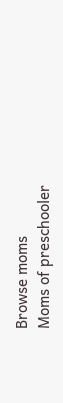Browse moms
Moms of preschooler